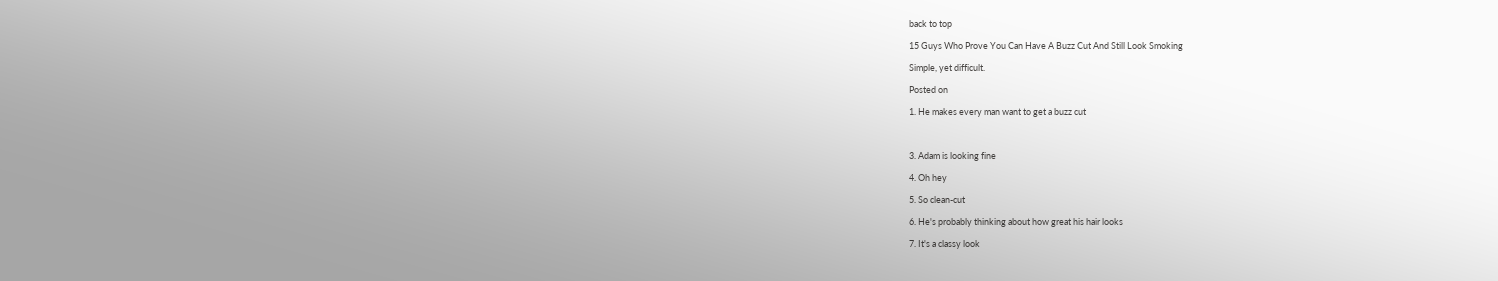back to top

15 Guys Who Prove You Can Have A Buzz Cut And Still Look Smoking

Simple, yet difficult.

Posted on

1. He makes every man want to get a buzz cut



3. Adam is looking fine

4. Oh hey

5. So clean-cut

6. He's probably thinking about how great his hair looks

7. It's a classy look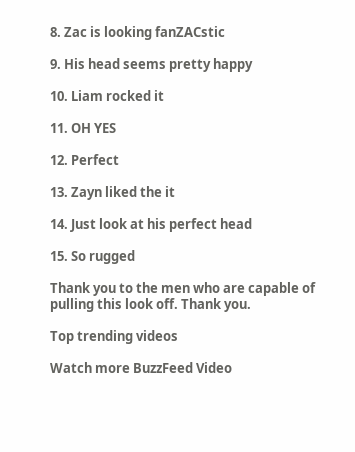8. Zac is looking fanZACstic

9. His head seems pretty happy

10. Liam rocked it

11. OH YES

12. Perfect

13. Zayn liked the it

14. Just look at his perfect head

15. So rugged

Thank you to the men who are capable of pulling this look off. Thank you.

Top trending videos

Watch more BuzzFeed Video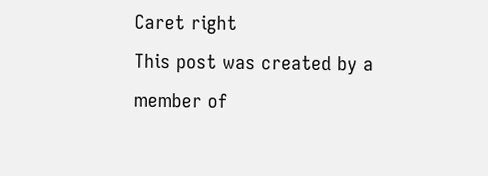Caret right
This post was created by a member of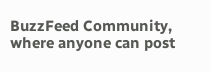BuzzFeed Community, where anyone can post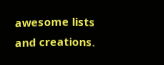awesome lists and creations.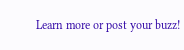Learn more or post your buzz!